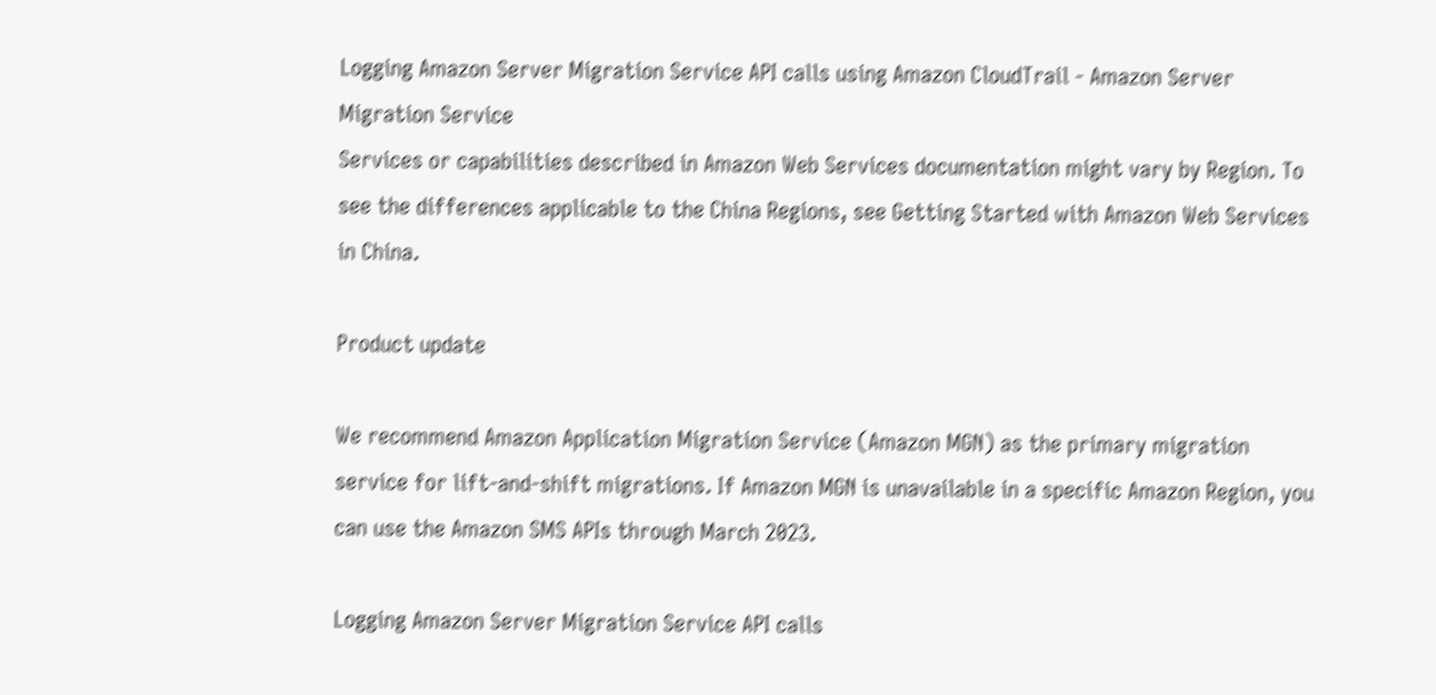Logging Amazon Server Migration Service API calls using Amazon CloudTrail - Amazon Server Migration Service
Services or capabilities described in Amazon Web Services documentation might vary by Region. To see the differences applicable to the China Regions, see Getting Started with Amazon Web Services in China.

Product update

We recommend Amazon Application Migration Service (Amazon MGN) as the primary migration service for lift-and-shift migrations. If Amazon MGN is unavailable in a specific Amazon Region, you can use the Amazon SMS APIs through March 2023.

Logging Amazon Server Migration Service API calls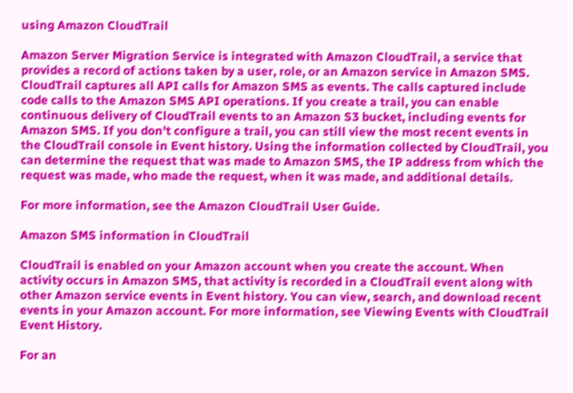using Amazon CloudTrail

Amazon Server Migration Service is integrated with Amazon CloudTrail, a service that provides a record of actions taken by a user, role, or an Amazon service in Amazon SMS. CloudTrail captures all API calls for Amazon SMS as events. The calls captured include code calls to the Amazon SMS API operations. If you create a trail, you can enable continuous delivery of CloudTrail events to an Amazon S3 bucket, including events for Amazon SMS. If you don't configure a trail, you can still view the most recent events in the CloudTrail console in Event history. Using the information collected by CloudTrail, you can determine the request that was made to Amazon SMS, the IP address from which the request was made, who made the request, when it was made, and additional details.

For more information, see the Amazon CloudTrail User Guide.

Amazon SMS information in CloudTrail

CloudTrail is enabled on your Amazon account when you create the account. When activity occurs in Amazon SMS, that activity is recorded in a CloudTrail event along with other Amazon service events in Event history. You can view, search, and download recent events in your Amazon account. For more information, see Viewing Events with CloudTrail Event History.

For an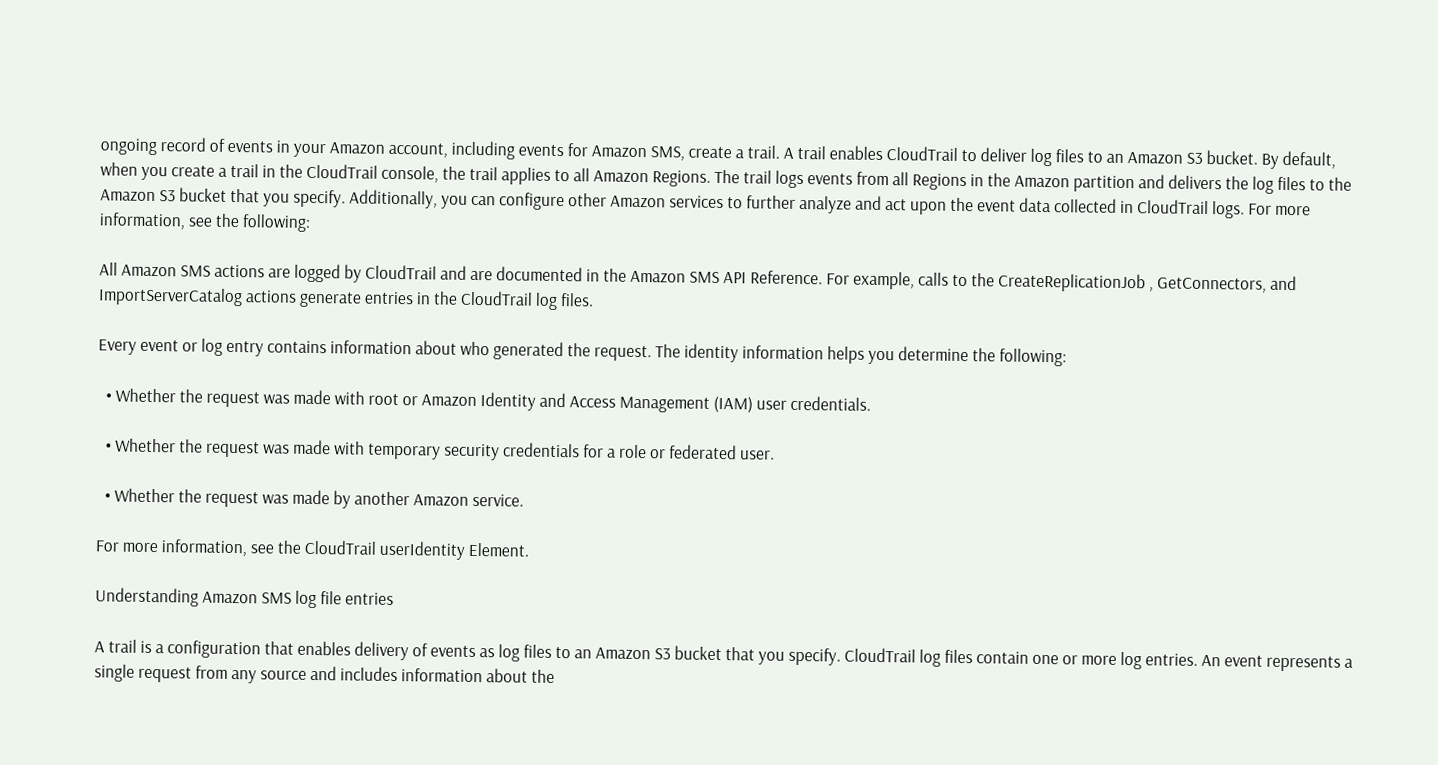ongoing record of events in your Amazon account, including events for Amazon SMS, create a trail. A trail enables CloudTrail to deliver log files to an Amazon S3 bucket. By default, when you create a trail in the CloudTrail console, the trail applies to all Amazon Regions. The trail logs events from all Regions in the Amazon partition and delivers the log files to the Amazon S3 bucket that you specify. Additionally, you can configure other Amazon services to further analyze and act upon the event data collected in CloudTrail logs. For more information, see the following:

All Amazon SMS actions are logged by CloudTrail and are documented in the Amazon SMS API Reference. For example, calls to the CreateReplicationJob , GetConnectors, and ImportServerCatalog actions generate entries in the CloudTrail log files.

Every event or log entry contains information about who generated the request. The identity information helps you determine the following:

  • Whether the request was made with root or Amazon Identity and Access Management (IAM) user credentials.

  • Whether the request was made with temporary security credentials for a role or federated user.

  • Whether the request was made by another Amazon service.

For more information, see the CloudTrail userIdentity Element.

Understanding Amazon SMS log file entries

A trail is a configuration that enables delivery of events as log files to an Amazon S3 bucket that you specify. CloudTrail log files contain one or more log entries. An event represents a single request from any source and includes information about the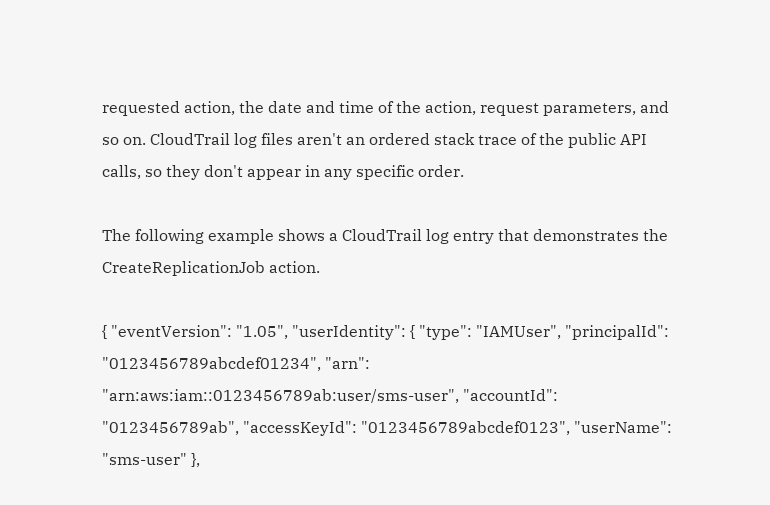requested action, the date and time of the action, request parameters, and so on. CloudTrail log files aren't an ordered stack trace of the public API calls, so they don't appear in any specific order.

The following example shows a CloudTrail log entry that demonstrates the CreateReplicationJob action.

{ "eventVersion": "1.05", "userIdentity": { "type": "IAMUser", "principalId": "0123456789abcdef01234", "arn": "arn:aws:iam::0123456789ab:user/sms-user", "accountId": "0123456789ab", "accessKeyId": "0123456789abcdef0123", "userName": "sms-user" },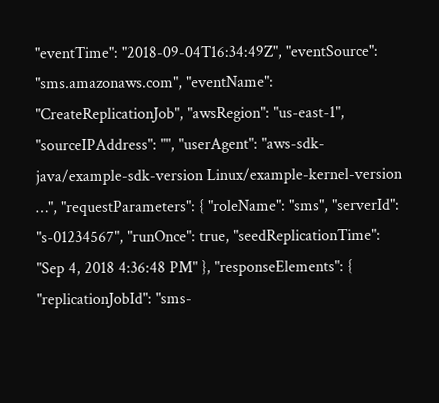"eventTime": "2018-09-04T16:34:49Z", "eventSource": "sms.amazonaws.com", "eventName": "CreateReplicationJob", "awsRegion": "us-east-1", "sourceIPAddress": "", "userAgent": "aws-sdk-java/example-sdk-version Linux/example-kernel-version …", "requestParameters": { "roleName": "sms", "serverId": "s-01234567", "runOnce": true, "seedReplicationTime": "Sep 4, 2018 4:36:48 PM" }, "responseElements": { "replicationJobId": "sms-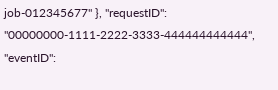job-012345677" }, "requestID": "00000000-1111-2222-3333-444444444444", "eventID":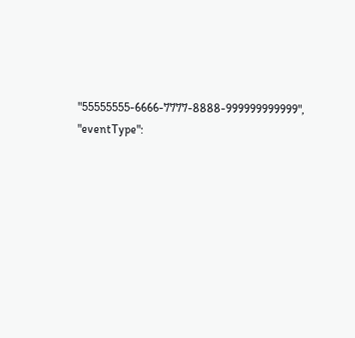"55555555-6666-7777-8888-999999999999", "eventType":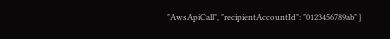"AwsApiCall", "recipientAccountId": "0123456789ab" }